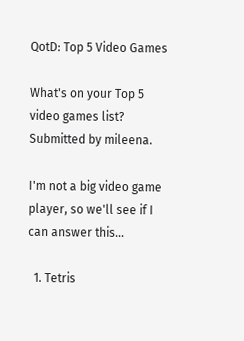QotD: Top 5 Video Games

What's on your Top 5 video games list?
Submitted by mileena.

I'm not a big video game player, so we'll see if I can answer this…

  1. Tetris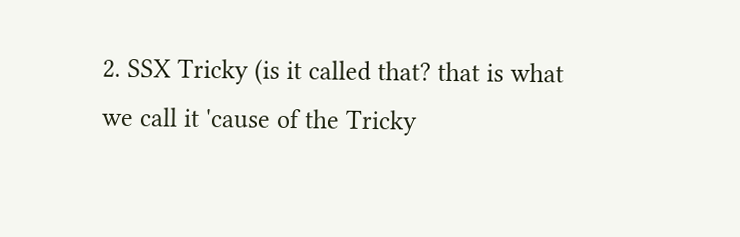2. SSX Tricky (is it called that? that is what we call it 'cause of the Tricky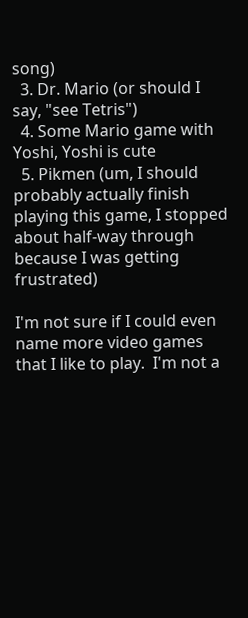song)
  3. Dr. Mario (or should I say, "see Tetris")
  4. Some Mario game with Yoshi, Yoshi is cute
  5. Pikmen (um, I should probably actually finish playing this game, I stopped about half-way through because I was getting frustrated)

I'm not sure if I could even name more video games that I like to play.  I'm not a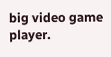big video game player.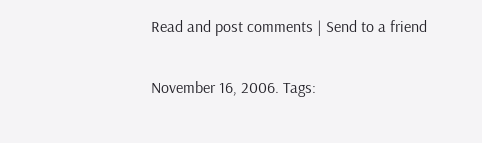Read and post comments | Send to a friend

November 16, 2006. Tags: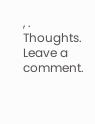, . Thoughts. Leave a comment.